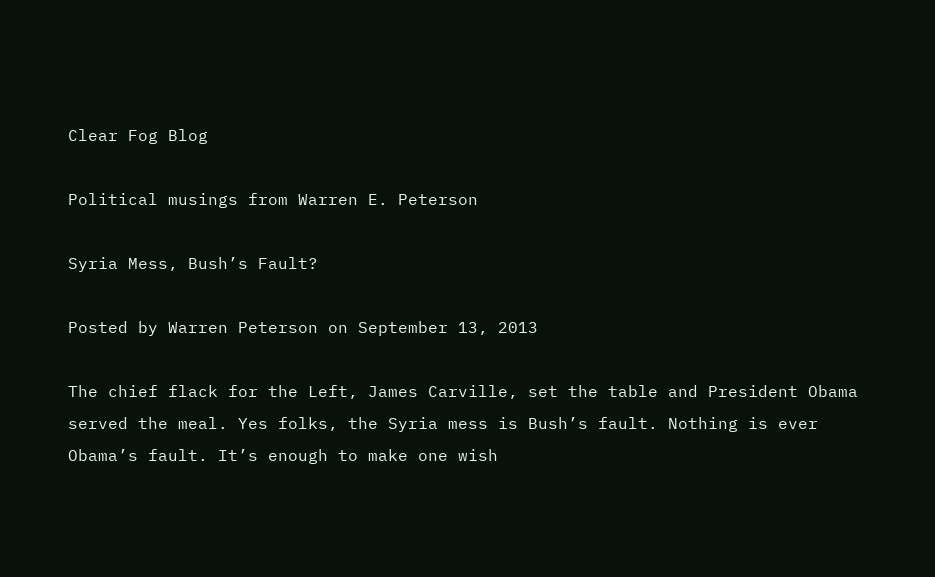Clear Fog Blog

Political musings from Warren E. Peterson

Syria Mess, Bush’s Fault?

Posted by Warren Peterson on September 13, 2013

The chief flack for the Left, James Carville, set the table and President Obama served the meal. Yes folks, the Syria mess is Bush’s fault. Nothing is ever Obama’s fault. It’s enough to make one wish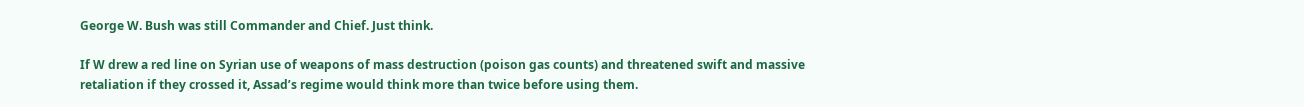George W. Bush was still Commander and Chief. Just think.

If W drew a red line on Syrian use of weapons of mass destruction (poison gas counts) and threatened swift and massive retaliation if they crossed it, Assad’s regime would think more than twice before using them.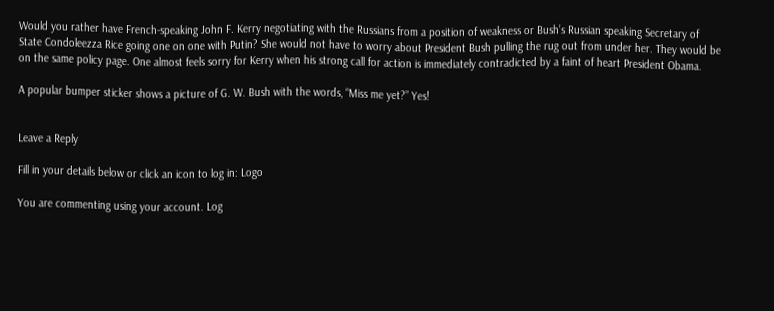Would you rather have French-speaking John F. Kerry negotiating with the Russians from a position of weakness or Bush’s Russian speaking Secretary of State Condoleezza Rice going one on one with Putin? She would not have to worry about President Bush pulling the rug out from under her. They would be on the same policy page. One almost feels sorry for Kerry when his strong call for action is immediately contradicted by a faint of heart President Obama.

A popular bumper sticker shows a picture of G. W. Bush with the words, “Miss me yet?” Yes!


Leave a Reply

Fill in your details below or click an icon to log in: Logo

You are commenting using your account. Log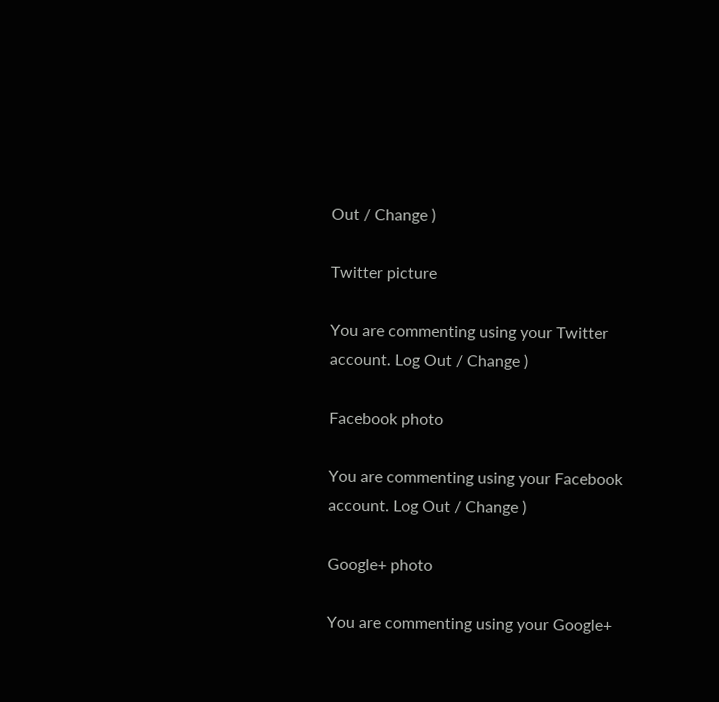Out / Change )

Twitter picture

You are commenting using your Twitter account. Log Out / Change )

Facebook photo

You are commenting using your Facebook account. Log Out / Change )

Google+ photo

You are commenting using your Google+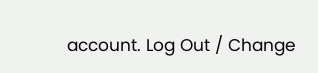account. Log Out / Change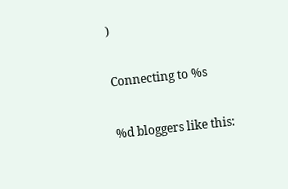)

Connecting to %s

%d bloggers like this: